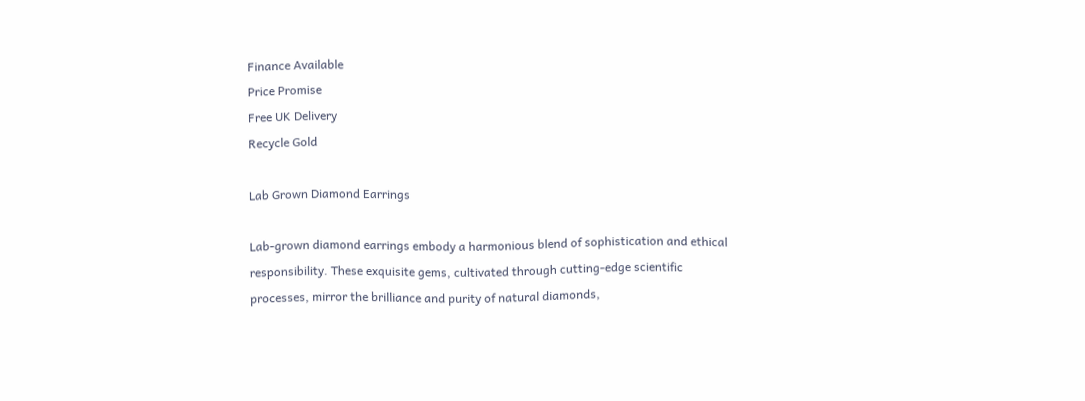Finance Available
Price Promise
Free UK Delivery
Recycle Gold

Lab Grown Diamond Earrings

Lab-grown diamond earrings embody a harmonious blend of sophistication and ethical responsibility. These exquisite gems, cultivated through cutting-edge scientific processes, mirror the brilliance and purity of natural diamonds,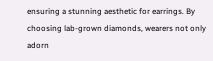ensuring a stunning aesthetic for earrings. By choosing lab-grown diamonds, wearers not only adorn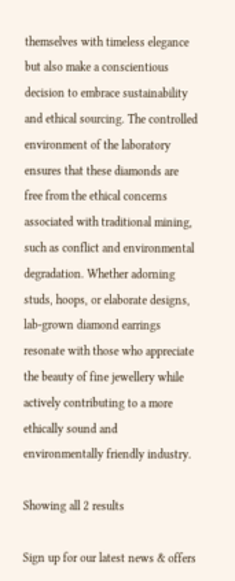themselves with timeless elegance but also make a conscientious decision to embrace sustainability and ethical sourcing. The controlled environment of the laboratory ensures that these diamonds are free from the ethical concerns associated with traditional mining, such as conflict and environmental degradation. Whether adorning studs, hoops, or elaborate designs, lab-grown diamond earrings resonate with those who appreciate the beauty of fine jewellery while actively contributing to a more ethically sound and environmentally friendly industry.

Showing all 2 results

Sign up for our latest news & offers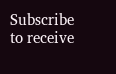Subscribe to receive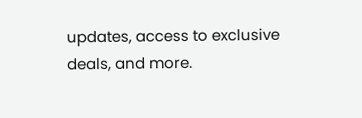updates, access to exclusive deals, and more.